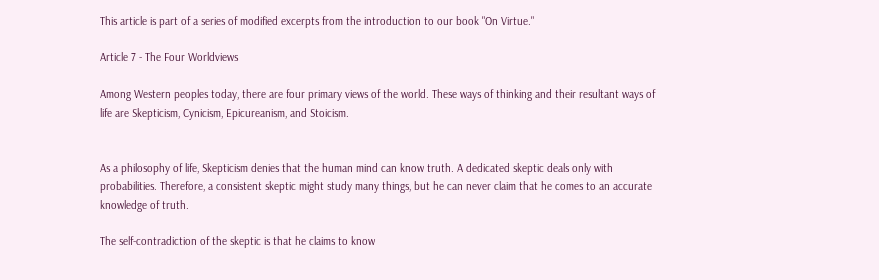This article is part of a series of modified excerpts from the introduction to our book "On Virtue."

Article 7 - The Four Worldviews

Among Western peoples today, there are four primary views of the world. These ways of thinking and their resultant ways of life are Skepticism, Cynicism, Epicureanism, and Stoicism.


As a philosophy of life, Skepticism denies that the human mind can know truth. A dedicated skeptic deals only with probabilities. Therefore, a consistent skeptic might study many things, but he can never claim that he comes to an accurate knowledge of truth.

The self-contradiction of the skeptic is that he claims to know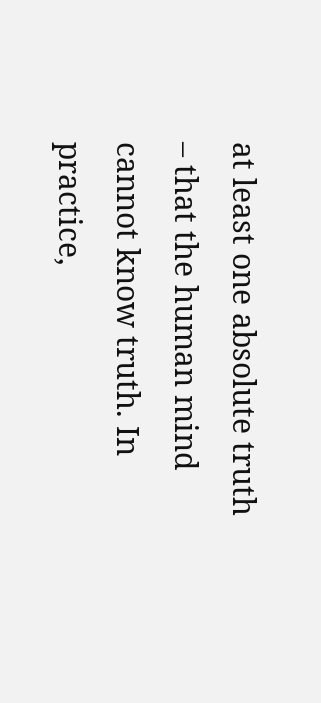at least one absolute truth – that the human mind cannot know truth. In practice,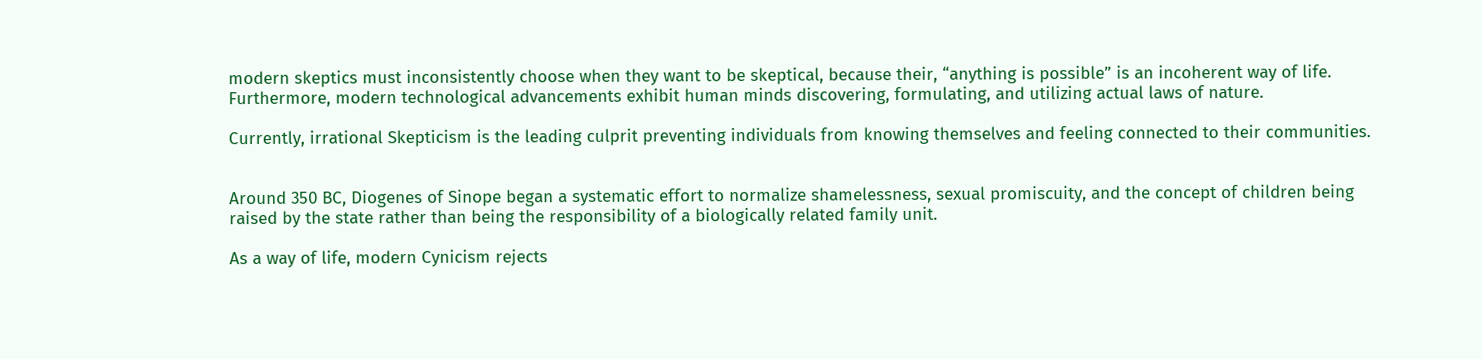modern skeptics must inconsistently choose when they want to be skeptical, because their, “anything is possible” is an incoherent way of life. Furthermore, modern technological advancements exhibit human minds discovering, formulating, and utilizing actual laws of nature.

Currently, irrational Skepticism is the leading culprit preventing individuals from knowing themselves and feeling connected to their communities.


Around 350 BC, Diogenes of Sinope began a systematic effort to normalize shamelessness, sexual promiscuity, and the concept of children being raised by the state rather than being the responsibility of a biologically related family unit.

As a way of life, modern Cynicism rejects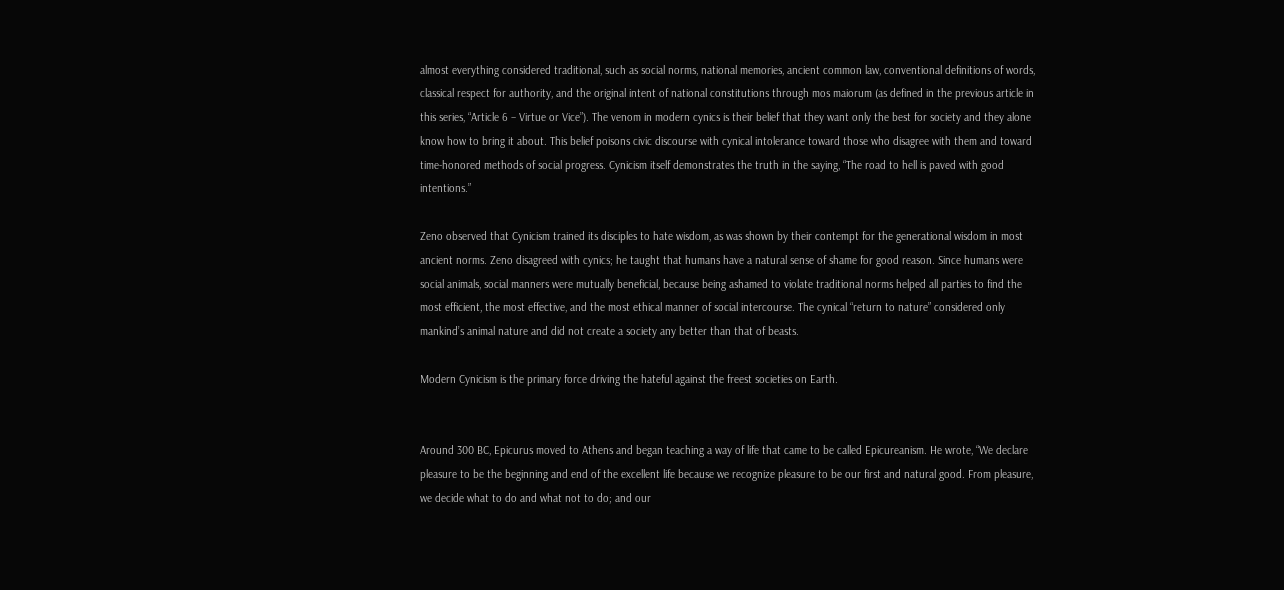almost everything considered traditional, such as social norms, national memories, ancient common law, conventional definitions of words, classical respect for authority, and the original intent of national constitutions through mos maiorum (as defined in the previous article in this series, “Article 6 – Virtue or Vice”). The venom in modern cynics is their belief that they want only the best for society and they alone know how to bring it about. This belief poisons civic discourse with cynical intolerance toward those who disagree with them and toward time-honored methods of social progress. Cynicism itself demonstrates the truth in the saying, “The road to hell is paved with good intentions.”

Zeno observed that Cynicism trained its disciples to hate wisdom, as was shown by their contempt for the generational wisdom in most ancient norms. Zeno disagreed with cynics; he taught that humans have a natural sense of shame for good reason. Since humans were social animals, social manners were mutually beneficial, because being ashamed to violate traditional norms helped all parties to find the most efficient, the most effective, and the most ethical manner of social intercourse. The cynical “return to nature” considered only mankind’s animal nature and did not create a society any better than that of beasts.

Modern Cynicism is the primary force driving the hateful against the freest societies on Earth.


Around 300 BC, Epicurus moved to Athens and began teaching a way of life that came to be called Epicureanism. He wrote, “We declare pleasure to be the beginning and end of the excellent life because we recognize pleasure to be our first and natural good. From pleasure, we decide what to do and what not to do; and our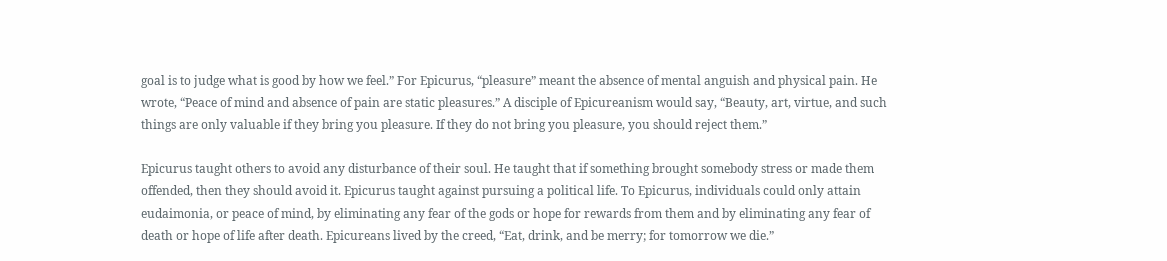goal is to judge what is good by how we feel.” For Epicurus, “pleasure” meant the absence of mental anguish and physical pain. He wrote, “Peace of mind and absence of pain are static pleasures.” A disciple of Epicureanism would say, “Beauty, art, virtue, and such things are only valuable if they bring you pleasure. If they do not bring you pleasure, you should reject them.”

Epicurus taught others to avoid any disturbance of their soul. He taught that if something brought somebody stress or made them offended, then they should avoid it. Epicurus taught against pursuing a political life. To Epicurus, individuals could only attain eudaimonia, or peace of mind, by eliminating any fear of the gods or hope for rewards from them and by eliminating any fear of death or hope of life after death. Epicureans lived by the creed, “Eat, drink, and be merry; for tomorrow we die.”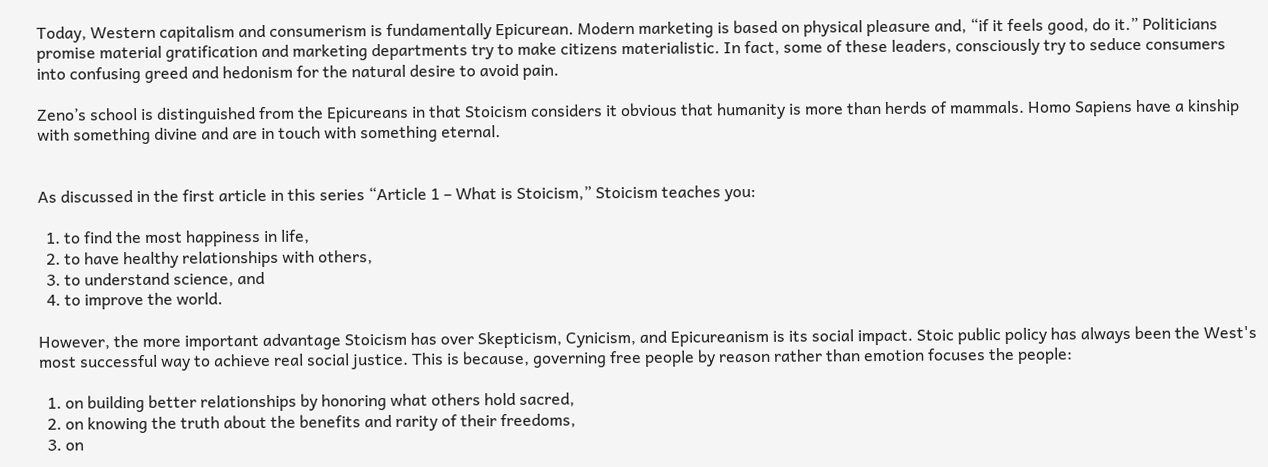Today, Western capitalism and consumerism is fundamentally Epicurean. Modern marketing is based on physical pleasure and, “if it feels good, do it.” Politicians promise material gratification and marketing departments try to make citizens materialistic. In fact, some of these leaders, consciously try to seduce consumers into confusing greed and hedonism for the natural desire to avoid pain.

Zeno’s school is distinguished from the Epicureans in that Stoicism considers it obvious that humanity is more than herds of mammals. Homo Sapiens have a kinship with something divine and are in touch with something eternal.


As discussed in the first article in this series “Article 1 – What is Stoicism,” Stoicism teaches you:

  1. to find the most happiness in life,
  2. to have healthy relationships with others,
  3. to understand science, and
  4. to improve the world.

However, the more important advantage Stoicism has over Skepticism, Cynicism, and Epicureanism is its social impact. Stoic public policy has always been the West's most successful way to achieve real social justice. This is because, governing free people by reason rather than emotion focuses the people:

  1. on building better relationships by honoring what others hold sacred,
  2. on knowing the truth about the benefits and rarity of their freedoms,
  3. on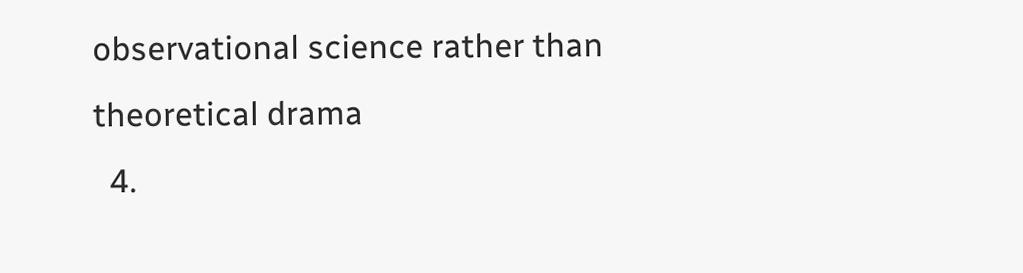observational science rather than theoretical drama
  4.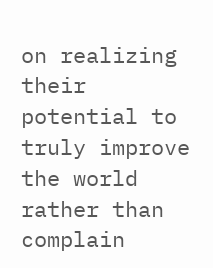on realizing their potential to truly improve the world rather than complain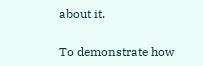about it.

To demonstrate how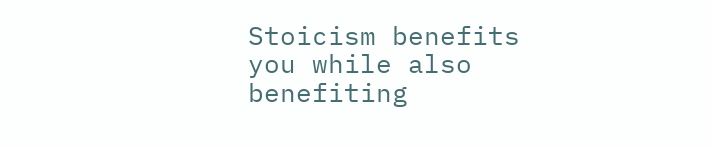Stoicism benefits you while also benefiting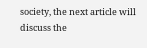society, the next article will discuss the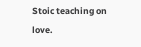Stoic teaching on love.